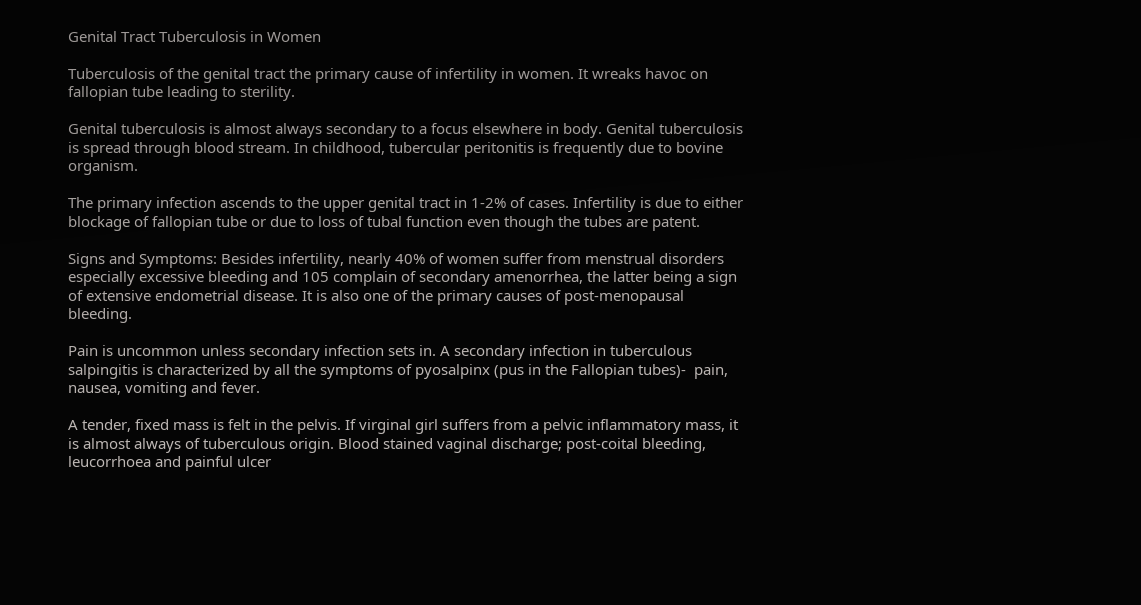Genital Tract Tuberculosis in Women

Tuberculosis of the genital tract the primary cause of infertility in women. It wreaks havoc on fallopian tube leading to sterility.

Genital tuberculosis is almost always secondary to a focus elsewhere in body. Genital tuberculosis is spread through blood stream. In childhood, tubercular peritonitis is frequently due to bovine organism.

The primary infection ascends to the upper genital tract in 1-2% of cases. Infertility is due to either blockage of fallopian tube or due to loss of tubal function even though the tubes are patent.

Signs and Symptoms: Besides infertility, nearly 40% of women suffer from menstrual disorders especially excessive bleeding and 105 complain of secondary amenorrhea, the latter being a sign of extensive endometrial disease. It is also one of the primary causes of post-menopausal bleeding.

Pain is uncommon unless secondary infection sets in. A secondary infection in tuberculous salpingitis is characterized by all the symptoms of pyosalpinx (pus in the Fallopian tubes)-  pain, nausea, vomiting and fever.

A tender, fixed mass is felt in the pelvis. If virginal girl suffers from a pelvic inflammatory mass, it is almost always of tuberculous origin. Blood stained vaginal discharge; post-coital bleeding, leucorrhoea and painful ulcer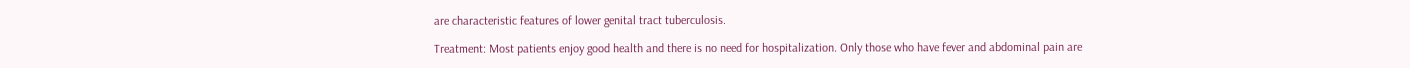are characteristic features of lower genital tract tuberculosis.

Treatment: Most patients enjoy good health and there is no need for hospitalization. Only those who have fever and abdominal pain are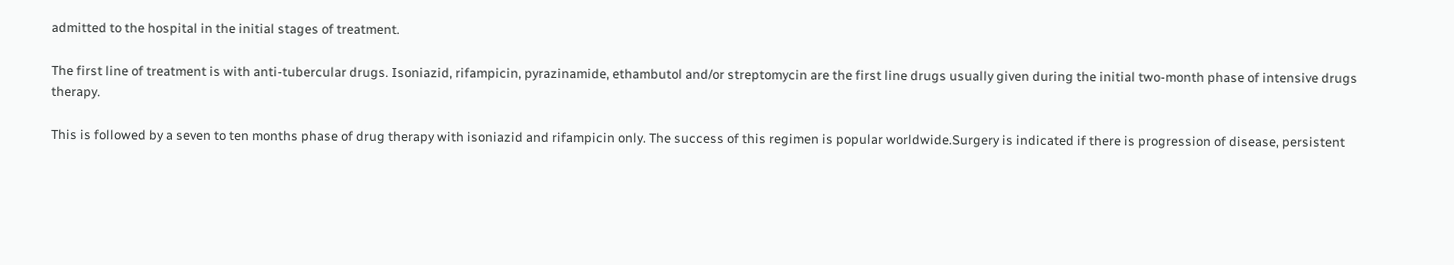admitted to the hospital in the initial stages of treatment.

The first line of treatment is with anti-tubercular drugs. Isoniazid, rifampicin, pyrazinamide, ethambutol and/or streptomycin are the first line drugs usually given during the initial two-month phase of intensive drugs therapy.

This is followed by a seven to ten months phase of drug therapy with isoniazid and rifampicin only. The success of this regimen is popular worldwide.Surgery is indicated if there is progression of disease, persistent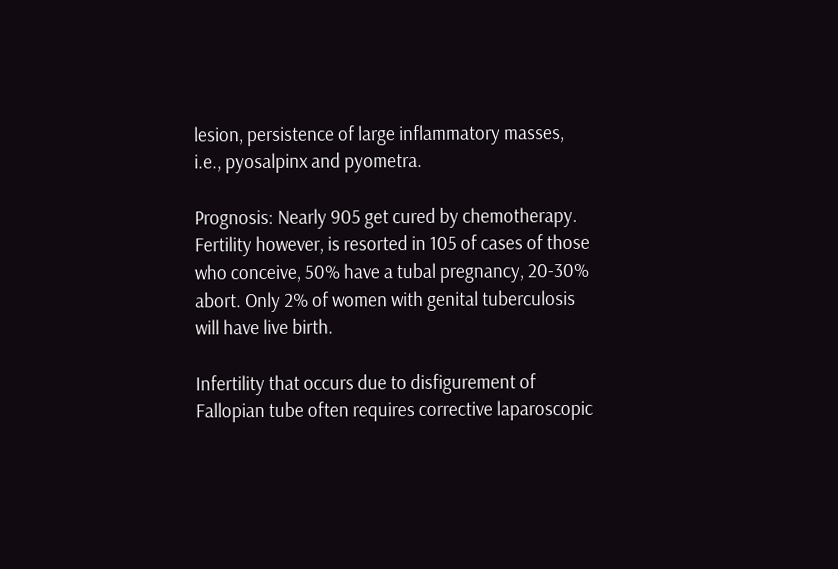lesion, persistence of large inflammatory masses, i.e., pyosalpinx and pyometra.

Prognosis: Nearly 905 get cured by chemotherapy. Fertility however, is resorted in 105 of cases of those who conceive, 50% have a tubal pregnancy, 20-30% abort. Only 2% of women with genital tuberculosis will have live birth.

Infertility that occurs due to disfigurement of Fallopian tube often requires corrective laparoscopic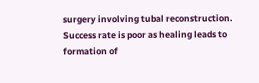surgery involving tubal reconstruction. Success rate is poor as healing leads to formation of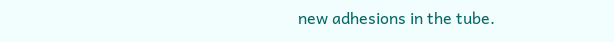new adhesions in the tube.